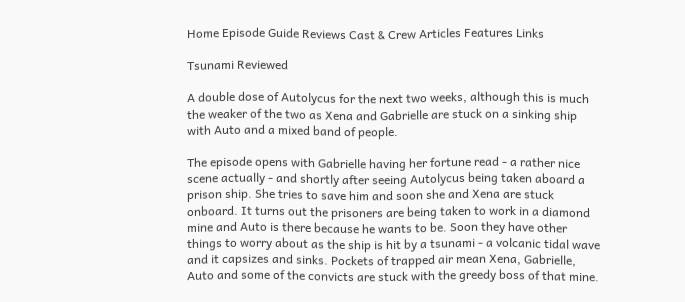Home Episode Guide Reviews Cast & Crew Articles Features Links

Tsunami Reviewed

A double dose of Autolycus for the next two weeks, although this is much the weaker of the two as Xena and Gabrielle are stuck on a sinking ship with Auto and a mixed band of people.

The episode opens with Gabrielle having her fortune read - a rather nice scene actually - and shortly after seeing Autolycus being taken aboard a prison ship. She tries to save him and soon she and Xena are stuck onboard. It turns out the prisoners are being taken to work in a diamond mine and Auto is there because he wants to be. Soon they have other things to worry about as the ship is hit by a tsunami - a volcanic tidal wave and it capsizes and sinks. Pockets of trapped air mean Xena, Gabrielle, Auto and some of the convicts are stuck with the greedy boss of that mine.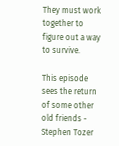They must work together to figure out a way to survive.

This episode sees the return of some other old friends - Stephen Tozer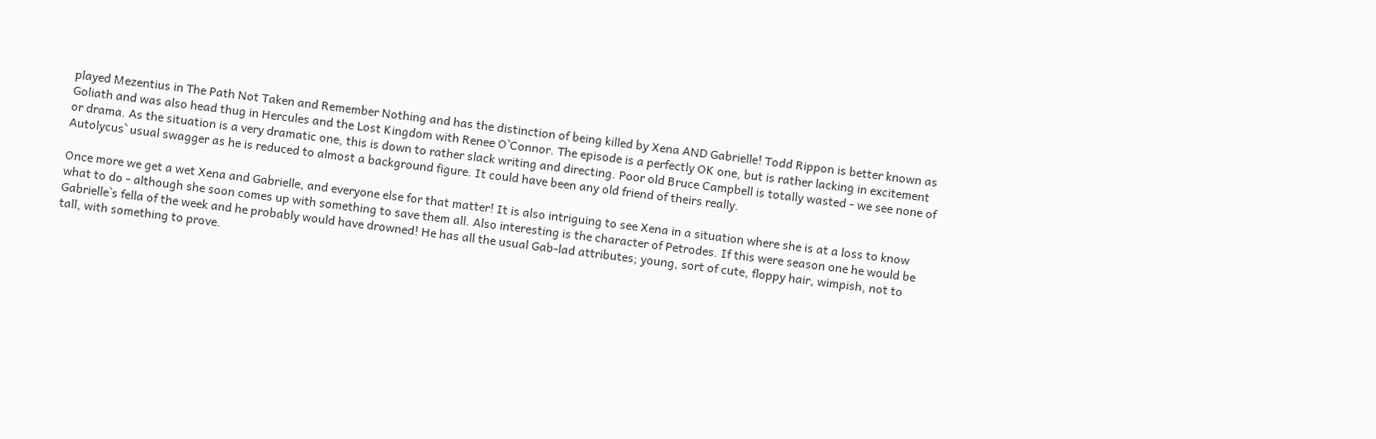played Mezentius in The Path Not Taken and Remember Nothing and has the distinction of being killed by Xena AND Gabrielle! Todd Rippon is better known as Goliath and was also head thug in Hercules and the Lost Kingdom with Renee O`Connor. The episode is a perfectly OK one, but is rather lacking in excitement or drama. As the situation is a very dramatic one, this is down to rather slack writing and directing. Poor old Bruce Campbell is totally wasted - we see none of Autolycus` usual swagger as he is reduced to almost a background figure. It could have been any old friend of theirs really.

Once more we get a wet Xena and Gabrielle, and everyone else for that matter! It is also intriguing to see Xena in a situation where she is at a loss to know what to do - although she soon comes up with something to save them all. Also interesting is the character of Petrodes. If this were season one he would be Gabrielle`s fella of the week and he probably would have drowned! He has all the usual Gab-lad attributes; young, sort of cute, floppy hair, wimpish, not to tall, with something to prove.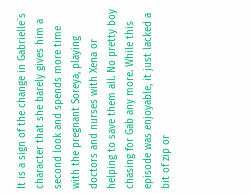It is a sign of the change in Gabrielle`s character that she barely gives him a second look and spends more time with the pregnant Soreya, playing doctors and nurses with Xena or helping to save them all. No pretty boy chasing for Gab any more. While this episode was enjoyable, it just lacked a bit of zip or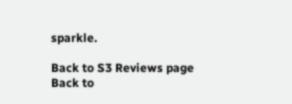sparkle.

Back to S3 Reviews page
Back to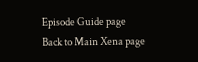Episode Guide page
Back to Main Xena page